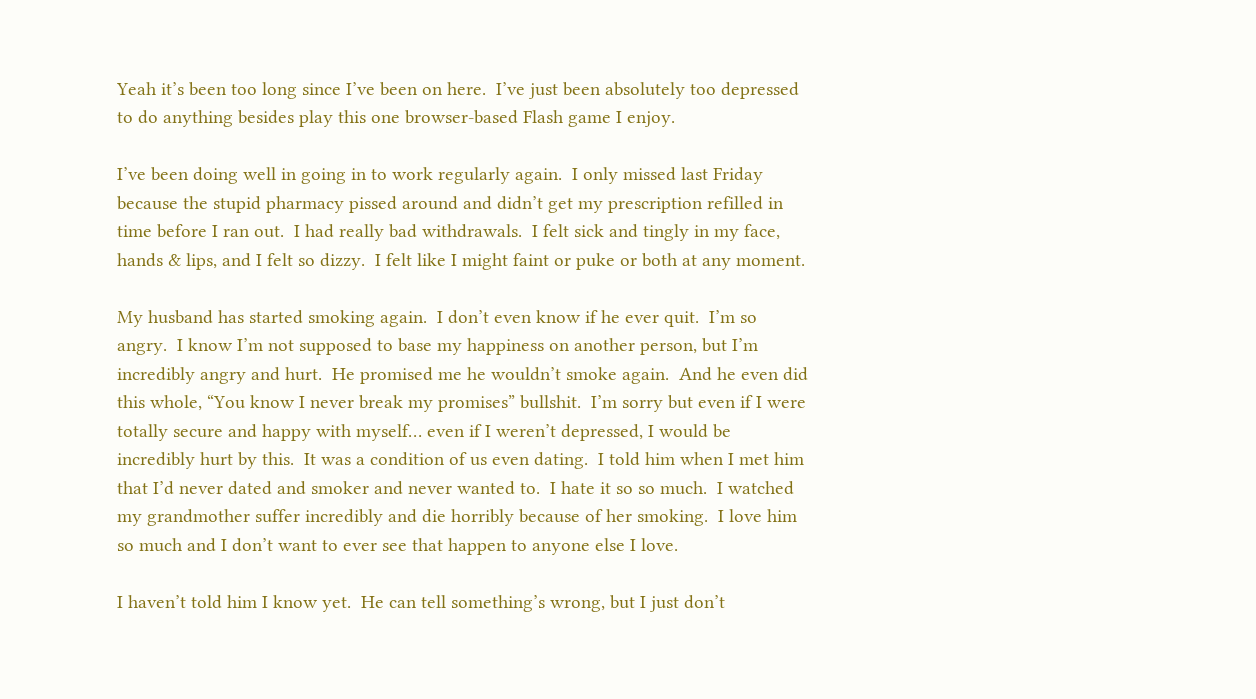Yeah it’s been too long since I’ve been on here.  I’ve just been absolutely too depressed to do anything besides play this one browser-based Flash game I enjoy.

I’ve been doing well in going in to work regularly again.  I only missed last Friday because the stupid pharmacy pissed around and didn’t get my prescription refilled in time before I ran out.  I had really bad withdrawals.  I felt sick and tingly in my face, hands & lips, and I felt so dizzy.  I felt like I might faint or puke or both at any moment.

My husband has started smoking again.  I don’t even know if he ever quit.  I’m so angry.  I know I’m not supposed to base my happiness on another person, but I’m incredibly angry and hurt.  He promised me he wouldn’t smoke again.  And he even did this whole, “You know I never break my promises” bullshit.  I’m sorry but even if I were totally secure and happy with myself… even if I weren’t depressed, I would be incredibly hurt by this.  It was a condition of us even dating.  I told him when I met him that I’d never dated and smoker and never wanted to.  I hate it so so much.  I watched my grandmother suffer incredibly and die horribly because of her smoking.  I love him so much and I don’t want to ever see that happen to anyone else I love.

I haven’t told him I know yet.  He can tell something’s wrong, but I just don’t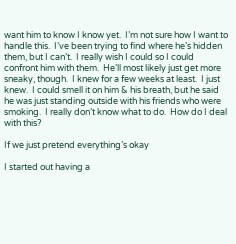want him to know I know yet.  I’m not sure how I want to handle this.  I’ve been trying to find where he’s hidden them, but I can’t.  I really wish I could so I could confront him with them.  He’ll most likely just get more sneaky, though.  I knew for a few weeks at least.  I just knew.  I could smell it on him & his breath, but he said he was just standing outside with his friends who were smoking.  I really don’t know what to do.  How do I deal with this?

If we just pretend everything’s okay

I started out having a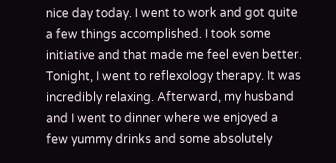nice day today. I went to work and got quite a few things accomplished. I took some initiative and that made me feel even better. Tonight, I went to reflexology therapy. It was incredibly relaxing. Afterward, my husband and I went to dinner where we enjoyed a few yummy drinks and some absolutely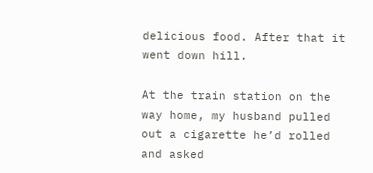delicious food. After that it went down hill.

At the train station on the way home, my husband pulled out a cigarette he’d rolled and asked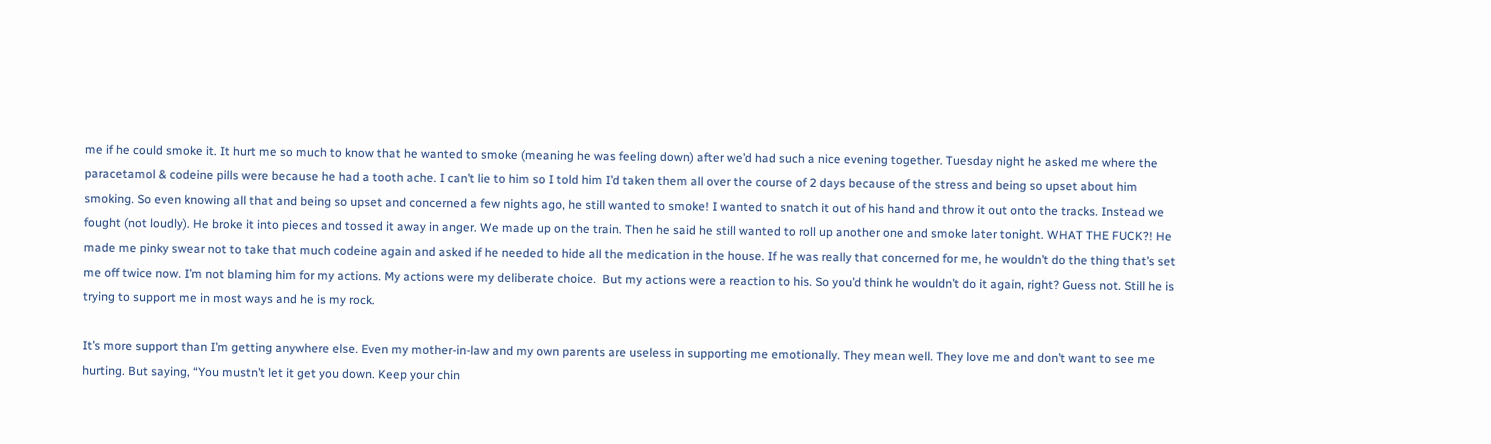me if he could smoke it. It hurt me so much to know that he wanted to smoke (meaning he was feeling down) after we’d had such a nice evening together. Tuesday night he asked me where the paracetamol & codeine pills were because he had a tooth ache. I can’t lie to him so I told him I’d taken them all over the course of 2 days because of the stress and being so upset about him smoking. So even knowing all that and being so upset and concerned a few nights ago, he still wanted to smoke! I wanted to snatch it out of his hand and throw it out onto the tracks. Instead we fought (not loudly). He broke it into pieces and tossed it away in anger. We made up on the train. Then he said he still wanted to roll up another one and smoke later tonight. WHAT THE FUCK?! He made me pinky swear not to take that much codeine again and asked if he needed to hide all the medication in the house. If he was really that concerned for me, he wouldn’t do the thing that’s set me off twice now. I’m not blaming him for my actions. My actions were my deliberate choice.  But my actions were a reaction to his. So you’d think he wouldn’t do it again, right? Guess not. Still he is trying to support me in most ways and he is my rock.

It’s more support than I’m getting anywhere else. Even my mother-in-law and my own parents are useless in supporting me emotionally. They mean well. They love me and don’t want to see me hurting. But saying, “You mustn’t let it get you down. Keep your chin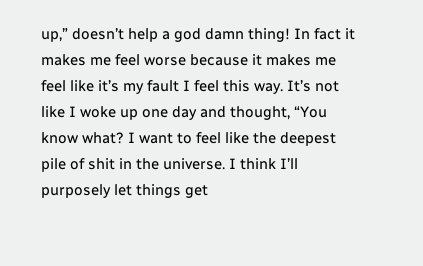up,” doesn’t help a god damn thing! In fact it makes me feel worse because it makes me feel like it’s my fault I feel this way. It’s not like I woke up one day and thought, “You know what? I want to feel like the deepest pile of shit in the universe. I think I’ll purposely let things get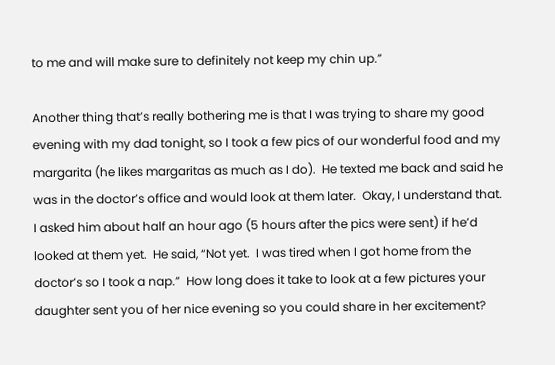to me and will make sure to definitely not keep my chin up.”

Another thing that’s really bothering me is that I was trying to share my good evening with my dad tonight, so I took a few pics of our wonderful food and my margarita (he likes margaritas as much as I do).  He texted me back and said he was in the doctor’s office and would look at them later.  Okay, I understand that.  I asked him about half an hour ago (5 hours after the pics were sent) if he’d looked at them yet.  He said, “Not yet.  I was tired when I got home from the doctor’s so I took a nap.”  How long does it take to look at a few pictures your daughter sent you of her nice evening so you could share in her excitement?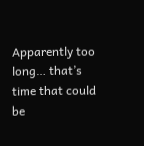Apparently too long… that’s time that could be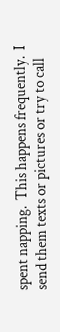spent napping.  This happens frequently.  I send them texts or pictures or try to call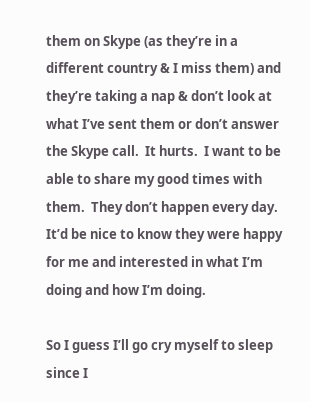them on Skype (as they’re in a different country & I miss them) and they’re taking a nap & don’t look at what I’ve sent them or don’t answer the Skype call.  It hurts.  I want to be able to share my good times with them.  They don’t happen every day.  It’d be nice to know they were happy for me and interested in what I’m doing and how I’m doing.

So I guess I’ll go cry myself to sleep since I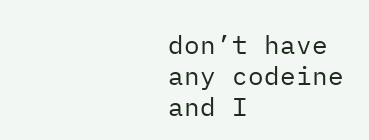don’t have any codeine and I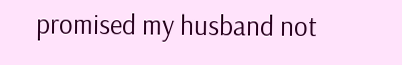promised my husband not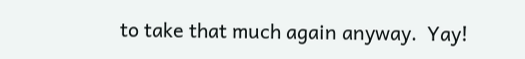to take that much again anyway.  Yay!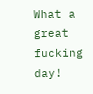What a great fucking day!